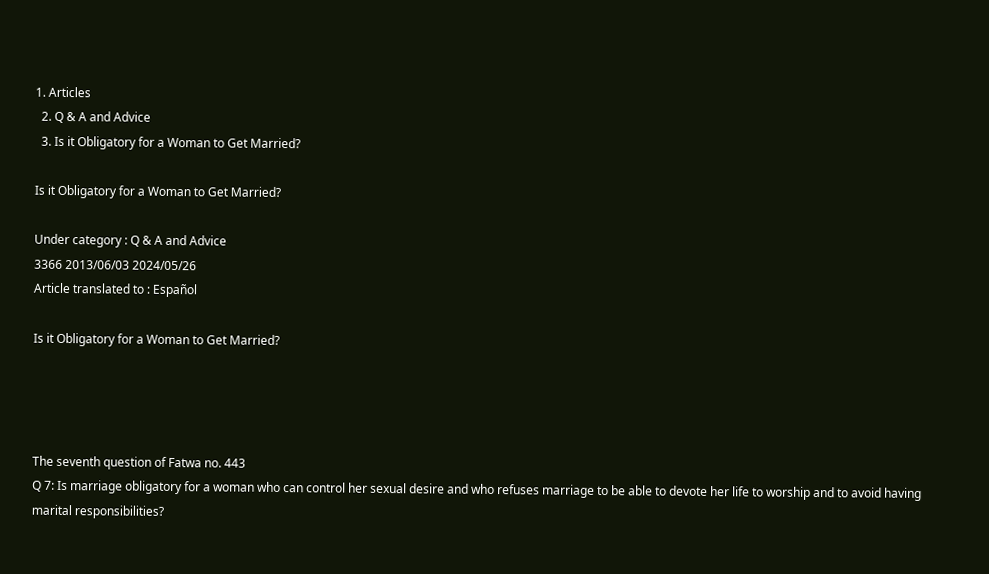1. Articles
  2. Q & A and Advice
  3. Is it Obligatory for a Woman to Get Married?

Is it Obligatory for a Woman to Get Married?

Under category : Q & A and Advice
3366 2013/06/03 2024/05/26
Article translated to : Español

Is it Obligatory for a Woman to Get Married?




The seventh question of Fatwa no. 443
Q 7: Is marriage obligatory for a woman who can control her sexual desire and who refuses marriage to be able to devote her life to worship and to avoid having marital responsibilities?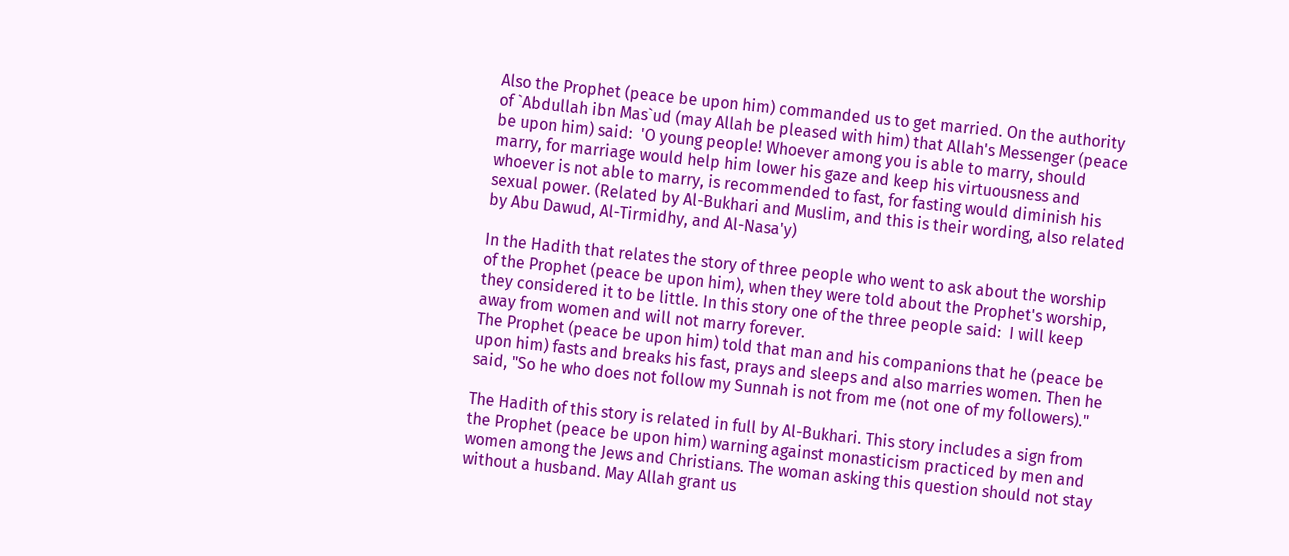Also the Prophet (peace be upon him) commanded us to get married. On the authority of `Abdullah ibn Mas`ud (may Allah be pleased with him) that Allah's Messenger (peace be upon him) said:  'O young people! Whoever among you is able to marry, should marry, for marriage would help him lower his gaze and keep his virtuousness and whoever is not able to marry, is recommended to fast, for fasting would diminish his sexual power. (Related by Al-Bukhari and Muslim, and this is their wording, also related by Abu Dawud, Al-Tirmidhy, and Al-Nasa'y)

In the Hadith that relates the story of three people who went to ask about the worship of the Prophet (peace be upon him), when they were told about the Prophet's worship, they considered it to be little. In this story one of the three people said:  I will keep away from women and will not marry forever.
The Prophet (peace be upon him) told that man and his companions that he (peace be upon him) fasts and breaks his fast, prays and sleeps and also marries women. Then he said, "So he who does not follow my Sunnah is not from me (not one of my followers)."

The Hadith of this story is related in full by Al-Bukhari. This story includes a sign from the Prophet (peace be upon him) warning against monasticism practiced by men and women among the Jews and Christians. The woman asking this question should not stay without a husband. May Allah grant us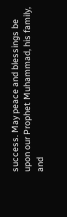success. May peace and blessings be upon our Prophet Muhammad, his family, and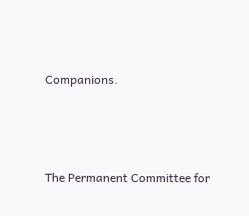Companions.





The Permanent Committee for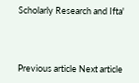Scholarly Research and Ifta'



Previous article Next article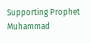Supporting Prophet Muhammad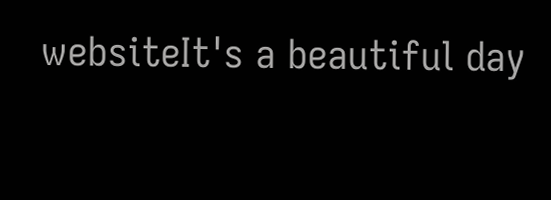websiteIt's a beautiful day